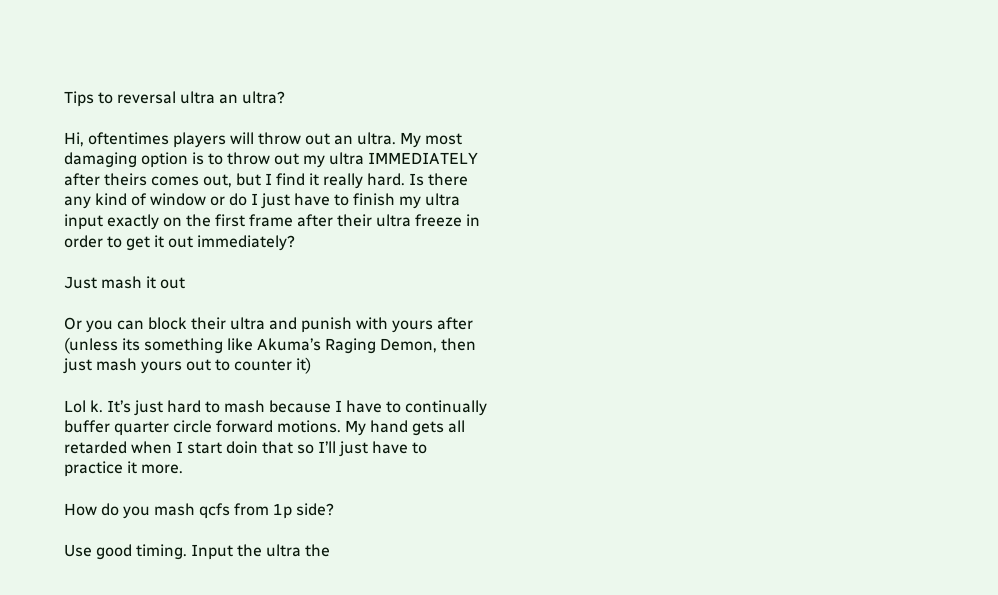Tips to reversal ultra an ultra?

Hi, oftentimes players will throw out an ultra. My most damaging option is to throw out my ultra IMMEDIATELY after theirs comes out, but I find it really hard. Is there any kind of window or do I just have to finish my ultra input exactly on the first frame after their ultra freeze in order to get it out immediately?

Just mash it out

Or you can block their ultra and punish with yours after (unless its something like Akuma’s Raging Demon, then just mash yours out to counter it)

Lol k. It’s just hard to mash because I have to continually buffer quarter circle forward motions. My hand gets all retarded when I start doin that so I’ll just have to practice it more.

How do you mash qcfs from 1p side?

Use good timing. Input the ultra the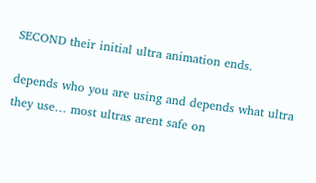SECOND their initial ultra animation ends.

depends who you are using and depends what ultra they use… most ultras arent safe on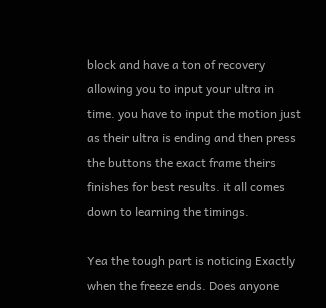block and have a ton of recovery allowing you to input your ultra in time. you have to input the motion just as their ultra is ending and then press the buttons the exact frame theirs finishes for best results. it all comes down to learning the timings.

Yea the tough part is noticing Exactly when the freeze ends. Does anyone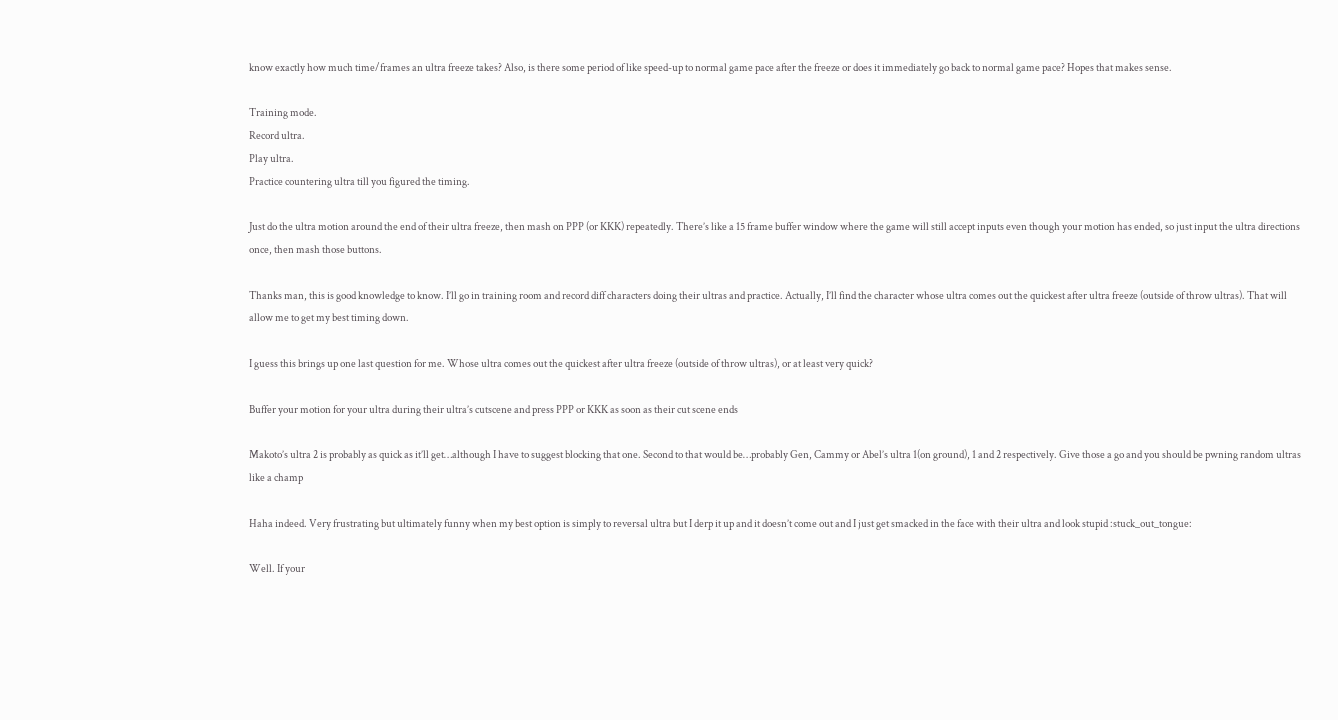know exactly how much time/frames an ultra freeze takes? Also, is there some period of like speed-up to normal game pace after the freeze or does it immediately go back to normal game pace? Hopes that makes sense.

Training mode.
Record ultra.
Play ultra.
Practice countering ultra till you figured the timing.

Just do the ultra motion around the end of their ultra freeze, then mash on PPP (or KKK) repeatedly. There’s like a 15 frame buffer window where the game will still accept inputs even though your motion has ended, so just input the ultra directions once, then mash those buttons.

Thanks man, this is good knowledge to know. I’ll go in training room and record diff characters doing their ultras and practice. Actually, I’ll find the character whose ultra comes out the quickest after ultra freeze (outside of throw ultras). That will allow me to get my best timing down.

I guess this brings up one last question for me. Whose ultra comes out the quickest after ultra freeze (outside of throw ultras), or at least very quick?

Buffer your motion for your ultra during their ultra’s cutscene and press PPP or KKK as soon as their cut scene ends

Makoto’s ultra 2 is probably as quick as it’ll get…although I have to suggest blocking that one. Second to that would be…probably Gen, Cammy or Abel’s ultra 1(on ground), 1 and 2 respectively. Give those a go and you should be pwning random ultras like a champ

Haha indeed. Very frustrating but ultimately funny when my best option is simply to reversal ultra but I derp it up and it doesn’t come out and I just get smacked in the face with their ultra and look stupid :stuck_out_tongue:

Well. If your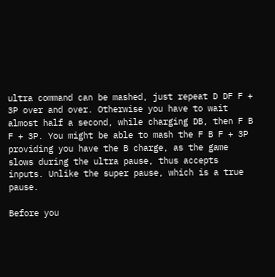ultra command can be mashed, just repeat D DF F + 3P over and over. Otherwise you have to wait almost half a second, while charging DB, then F B F + 3P. You might be able to mash the F B F + 3P providing you have the B charge, as the game slows during the ultra pause, thus accepts inputs. Unlike the super pause, which is a true pause.

Before you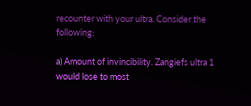recounter with your ultra. Consider the following:

a) Amount of invincibility. Zangiefs ultra 1 would lose to most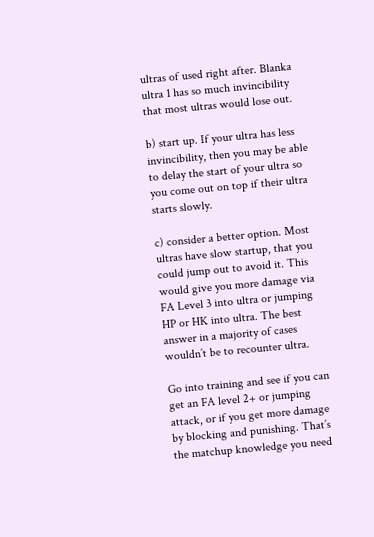ultras of used right after. Blanka ultra 1 has so much invincibility that most ultras would lose out.

b) start up. If your ultra has less invincibility, then you may be able to delay the start of your ultra so you come out on top if their ultra starts slowly.

c) consider a better option. Most ultras have slow startup, that you could jump out to avoid it. This would give you more damage via FA Level 3 into ultra or jumping HP or HK into ultra. The best answer in a majority of cases wouldn’t be to recounter ultra.

Go into training and see if you can get an FA level 2+ or jumping attack, or if you get more damage by blocking and punishing. That’s the matchup knowledge you need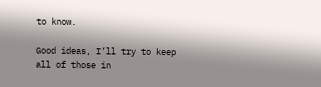to know.

Good ideas, I’ll try to keep all of those in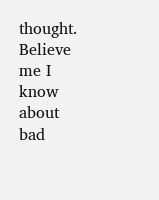thought. Believe me I know about bad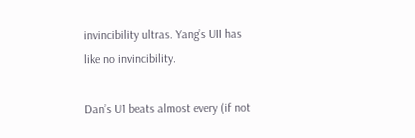invincibility ultras. Yang’s UII has like no invincibility.

Dan’s U1 beats almost every (if not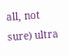all, not sure) ultra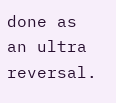done as an ultra reversal.